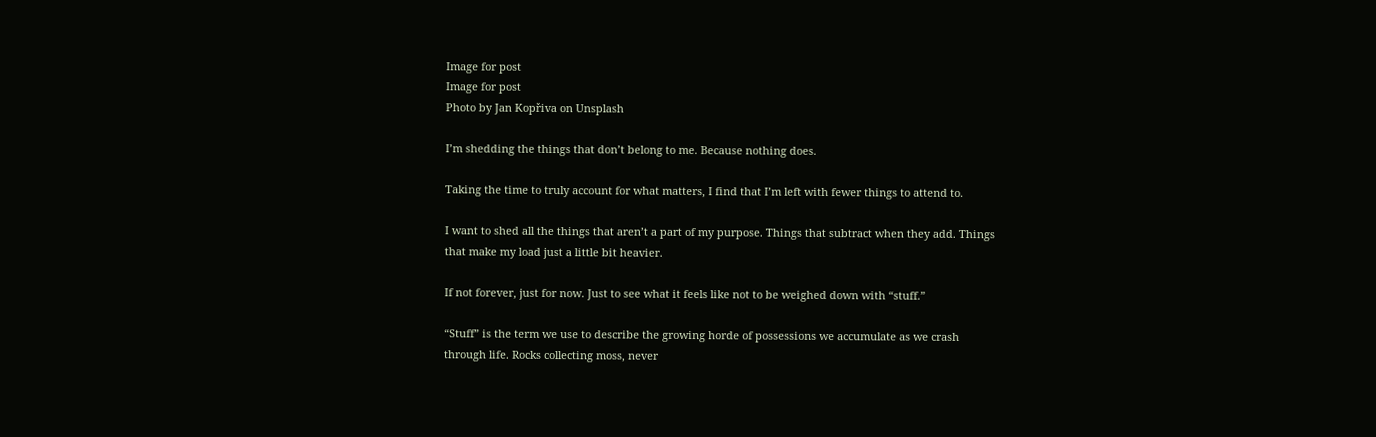Image for post
Image for post
Photo by Jan Kopřiva on Unsplash

I’m shedding the things that don’t belong to me. Because nothing does.

Taking the time to truly account for what matters, I find that I’m left with fewer things to attend to.

I want to shed all the things that aren’t a part of my purpose. Things that subtract when they add. Things that make my load just a little bit heavier.

If not forever, just for now. Just to see what it feels like not to be weighed down with “stuff.”

“Stuff” is the term we use to describe the growing horde of possessions we accumulate as we crash through life. Rocks collecting moss, never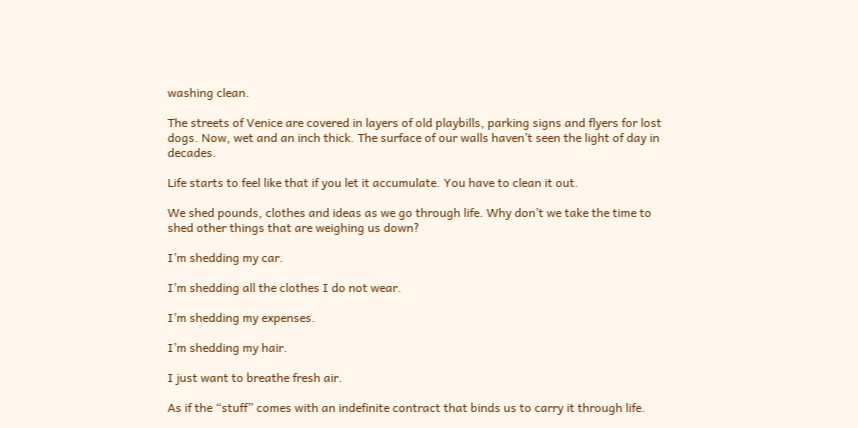washing clean.

The streets of Venice are covered in layers of old playbills, parking signs and flyers for lost dogs. Now, wet and an inch thick. The surface of our walls haven’t seen the light of day in decades.

Life starts to feel like that if you let it accumulate. You have to clean it out.

We shed pounds, clothes and ideas as we go through life. Why don’t we take the time to shed other things that are weighing us down?

I’m shedding my car.

I’m shedding all the clothes I do not wear.

I’m shedding my expenses.

I’m shedding my hair.

I just want to breathe fresh air.

As if the “stuff” comes with an indefinite contract that binds us to carry it through life.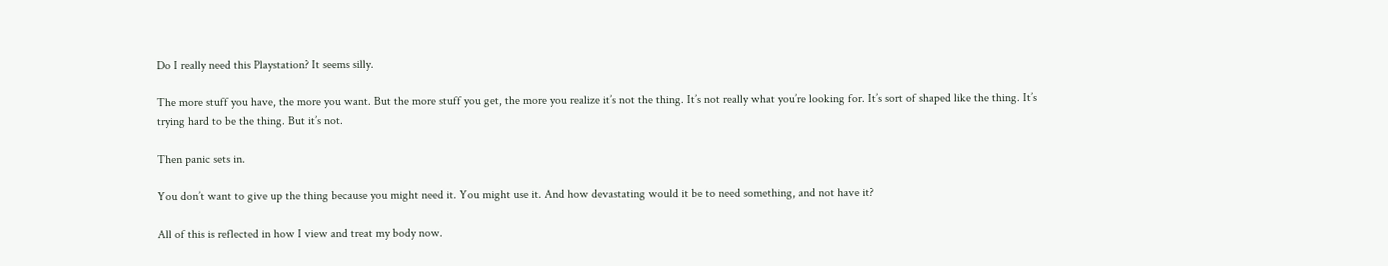Do I really need this Playstation? It seems silly.

The more stuff you have, the more you want. But the more stuff you get, the more you realize it’s not the thing. It’s not really what you’re looking for. It’s sort of shaped like the thing. It’s trying hard to be the thing. But it’s not.

Then panic sets in.

You don’t want to give up the thing because you might need it. You might use it. And how devastating would it be to need something, and not have it?

All of this is reflected in how I view and treat my body now.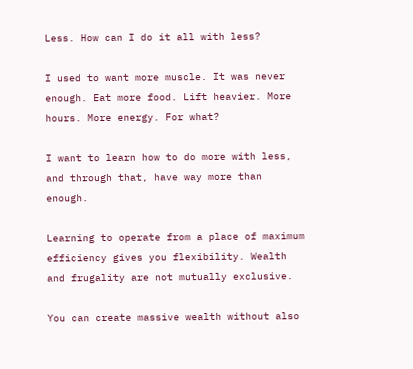Less. How can I do it all with less?

I used to want more muscle. It was never enough. Eat more food. Lift heavier. More hours. More energy. For what?

I want to learn how to do more with less, and through that, have way more than enough.

Learning to operate from a place of maximum efficiency gives you flexibility. Wealth and frugality are not mutually exclusive.

You can create massive wealth without also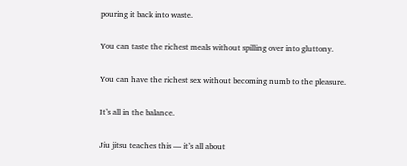pouring it back into waste.

You can taste the richest meals without spilling over into gluttony.

You can have the richest sex without becoming numb to the pleasure.

It’s all in the balance.

Jiu jitsu teaches this — it’s all about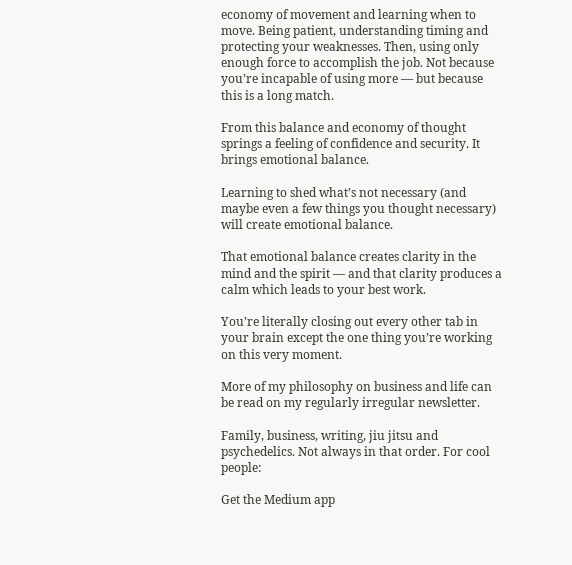economy of movement and learning when to move. Being patient, understanding timing and protecting your weaknesses. Then, using only enough force to accomplish the job. Not because you’re incapable of using more — but because this is a long match.

From this balance and economy of thought springs a feeling of confidence and security. It brings emotional balance.

Learning to shed what’s not necessary (and maybe even a few things you thought necessary) will create emotional balance.

That emotional balance creates clarity in the mind and the spirit — and that clarity produces a calm which leads to your best work.

You’re literally closing out every other tab in your brain except the one thing you’re working on this very moment.

More of my philosophy on business and life can be read on my regularly irregular newsletter.

Family, business, writing, jiu jitsu and psychedelics. Not always in that order. For cool people:

Get the Medium app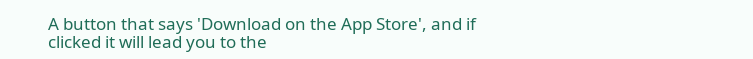A button that says 'Download on the App Store', and if clicked it will lead you to the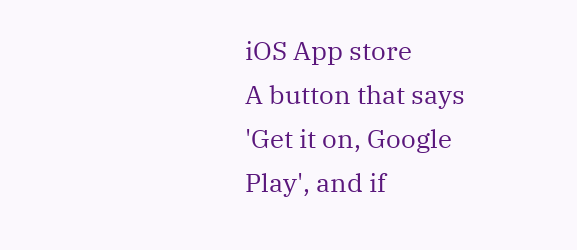iOS App store
A button that says 'Get it on, Google Play', and if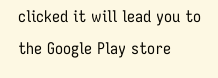clicked it will lead you to the Google Play store